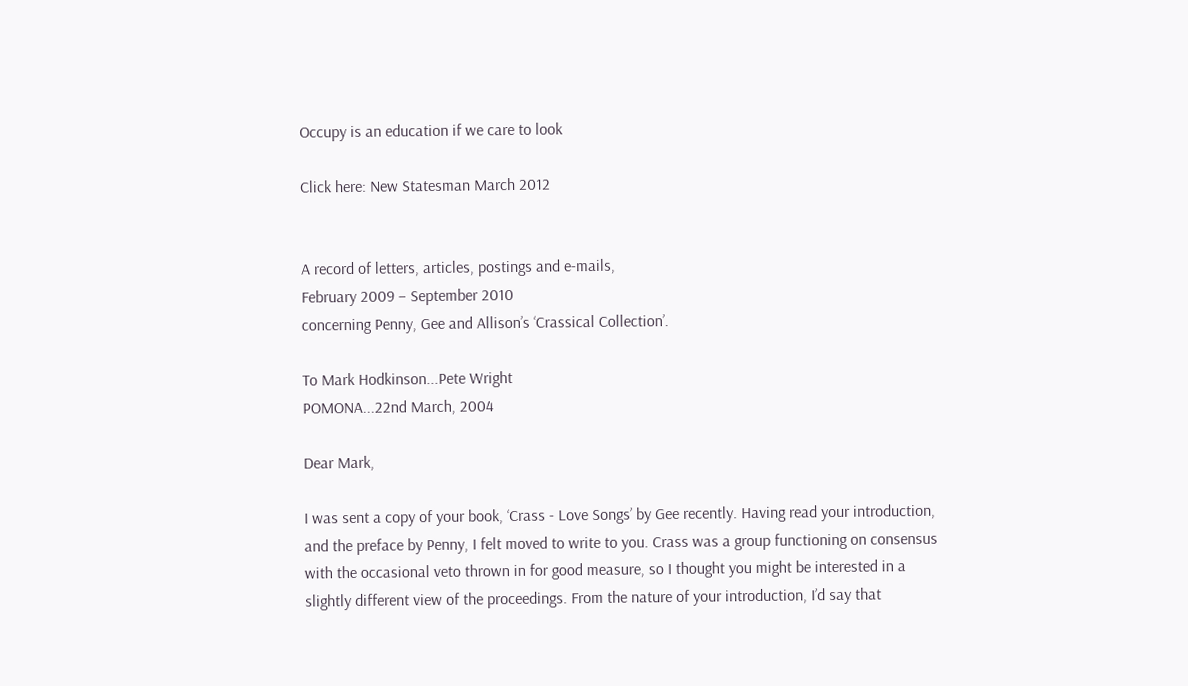Occupy is an education if we care to look

Click here: New Statesman March 2012


A record of letters, articles, postings and e-mails,
February 2009 – September 2010
concerning Penny, Gee and Allison’s ‘Crassical Collection’.

To Mark Hodkinson...Pete Wright
POMONA...22nd March, 2004

Dear Mark,

I was sent a copy of your book, ‘Crass - Love Songs’ by Gee recently. Having read your introduction, and the preface by Penny, I felt moved to write to you. Crass was a group functioning on consensus with the occasional veto thrown in for good measure, so I thought you might be interested in a slightly different view of the proceedings. From the nature of your introduction, I’d say that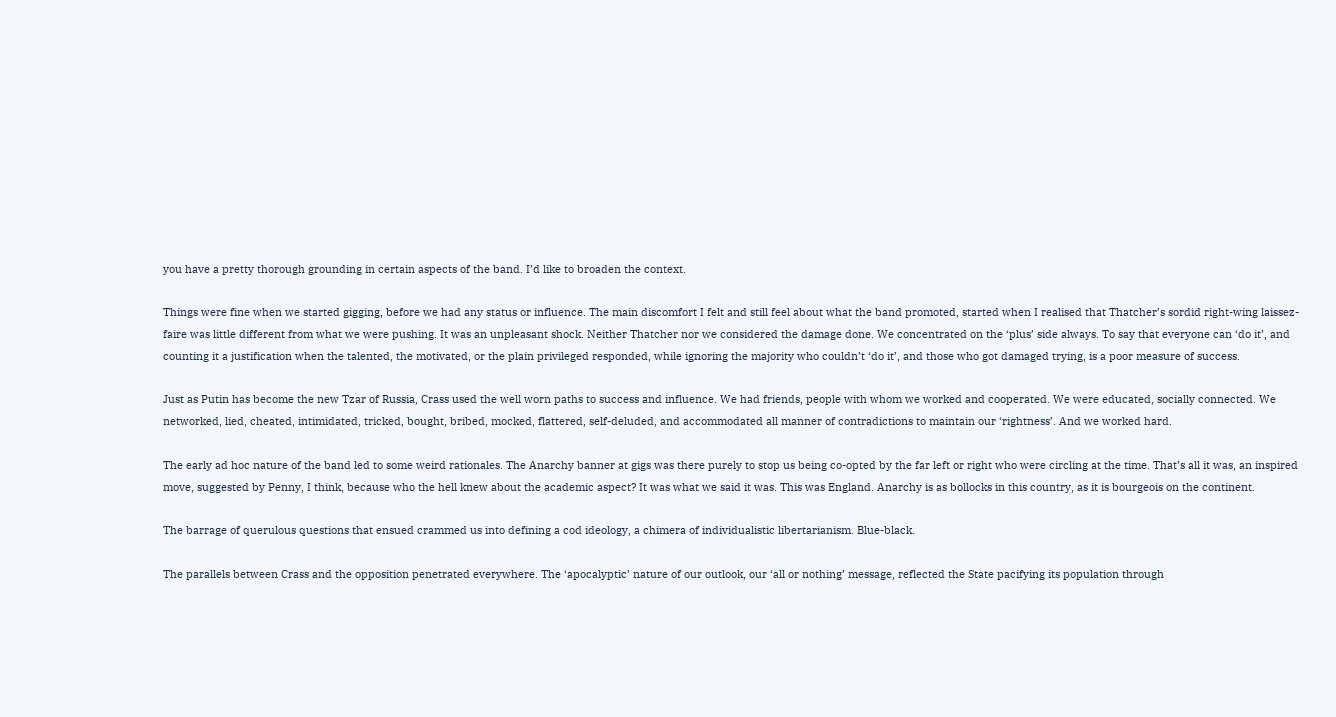you have a pretty thorough grounding in certain aspects of the band. I’d like to broaden the context.

Things were fine when we started gigging, before we had any status or influence. The main discomfort I felt and still feel about what the band promoted, started when I realised that Thatcher’s sordid right-wing laissez-faire was little different from what we were pushing. It was an unpleasant shock. Neither Thatcher nor we considered the damage done. We concentrated on the ‘plus’ side always. To say that everyone can ‘do it’, and counting it a justification when the talented, the motivated, or the plain privileged responded, while ignoring the majority who couldn’t ‘do it’, and those who got damaged trying, is a poor measure of success.

Just as Putin has become the new Tzar of Russia, Crass used the well worn paths to success and influence. We had friends, people with whom we worked and cooperated. We were educated, socially connected. We networked, lied, cheated, intimidated, tricked, bought, bribed, mocked, flattered, self-deluded, and accommodated all manner of contradictions to maintain our ‘rightness’. And we worked hard.

The early ad hoc nature of the band led to some weird rationales. The Anarchy banner at gigs was there purely to stop us being co-opted by the far left or right who were circling at the time. That’s all it was, an inspired move, suggested by Penny, I think, because who the hell knew about the academic aspect? It was what we said it was. This was England. Anarchy is as bollocks in this country, as it is bourgeois on the continent.

The barrage of querulous questions that ensued crammed us into defining a cod ideology, a chimera of individualistic libertarianism. Blue-black.

The parallels between Crass and the opposition penetrated everywhere. The ‘apocalyptic’ nature of our outlook, our ‘all or nothing’ message, reflected the State pacifying its population through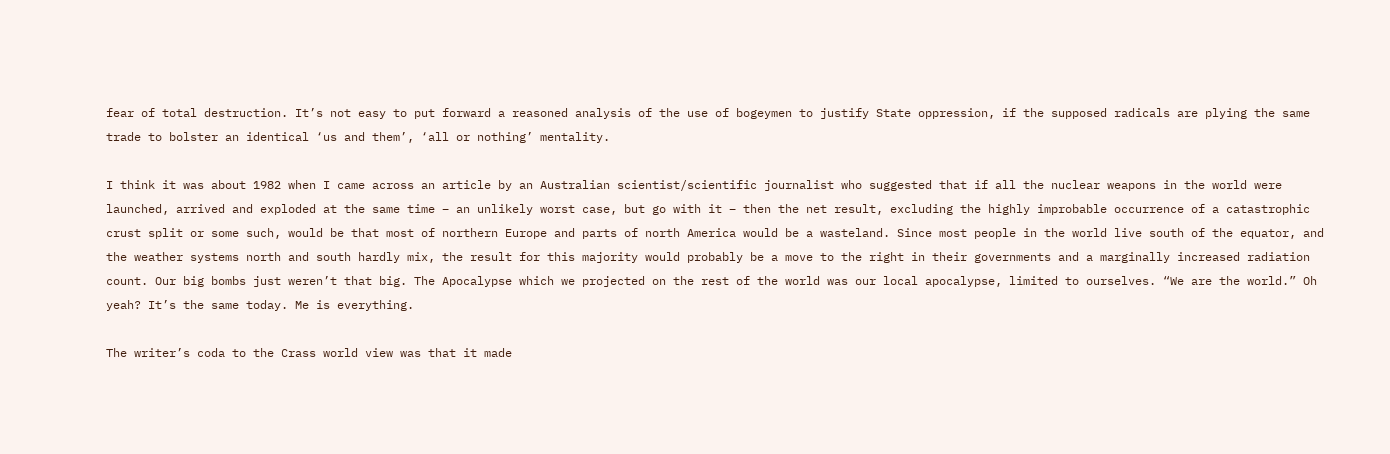fear of total destruction. It’s not easy to put forward a reasoned analysis of the use of bogeymen to justify State oppression, if the supposed radicals are plying the same trade to bolster an identical ‘us and them’, ‘all or nothing’ mentality.

I think it was about 1982 when I came across an article by an Australian scientist/scientific journalist who suggested that if all the nuclear weapons in the world were launched, arrived and exploded at the same time – an unlikely worst case, but go with it – then the net result, excluding the highly improbable occurrence of a catastrophic crust split or some such, would be that most of northern Europe and parts of north America would be a wasteland. Since most people in the world live south of the equator, and the weather systems north and south hardly mix, the result for this majority would probably be a move to the right in their governments and a marginally increased radiation count. Our big bombs just weren’t that big. The Apocalypse which we projected on the rest of the world was our local apocalypse, limited to ourselves. “We are the world.” Oh yeah? It’s the same today. Me is everything.

The writer’s coda to the Crass world view was that it made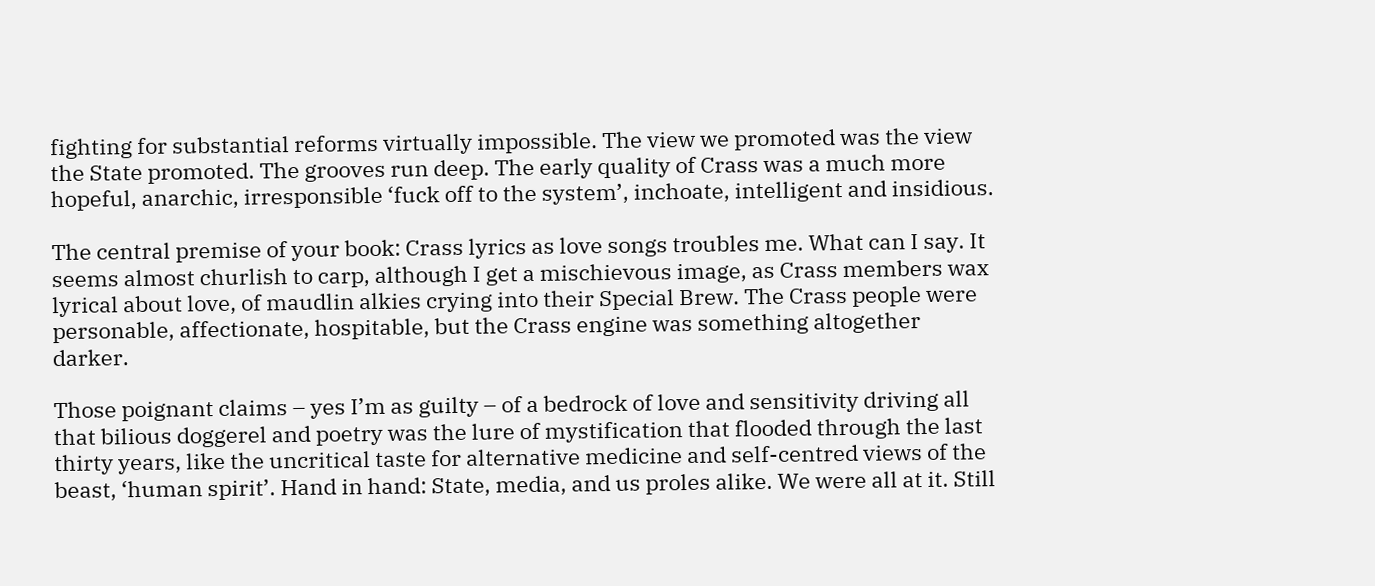fighting for substantial reforms virtually impossible. The view we promoted was the view the State promoted. The grooves run deep. The early quality of Crass was a much more hopeful, anarchic, irresponsible ‘fuck off to the system’, inchoate, intelligent and insidious.

The central premise of your book: Crass lyrics as love songs troubles me. What can I say. It seems almost churlish to carp, although I get a mischievous image, as Crass members wax lyrical about love, of maudlin alkies crying into their Special Brew. The Crass people were personable, affectionate, hospitable, but the Crass engine was something altogether darker.

Those poignant claims – yes I’m as guilty – of a bedrock of love and sensitivity driving all that bilious doggerel and poetry was the lure of mystification that flooded through the last thirty years, like the uncritical taste for alternative medicine and self-centred views of the beast, ‘human spirit’. Hand in hand: State, media, and us proles alike. We were all at it. Still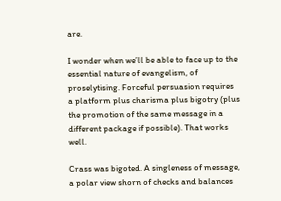are.

I wonder when we’ll be able to face up to the essential nature of evangelism, of proselytising. Forceful persuasion requires a platform plus charisma plus bigotry (plus the promotion of the same message in a different package if possible). That works well.

Crass was bigoted. A singleness of message, a polar view shorn of checks and balances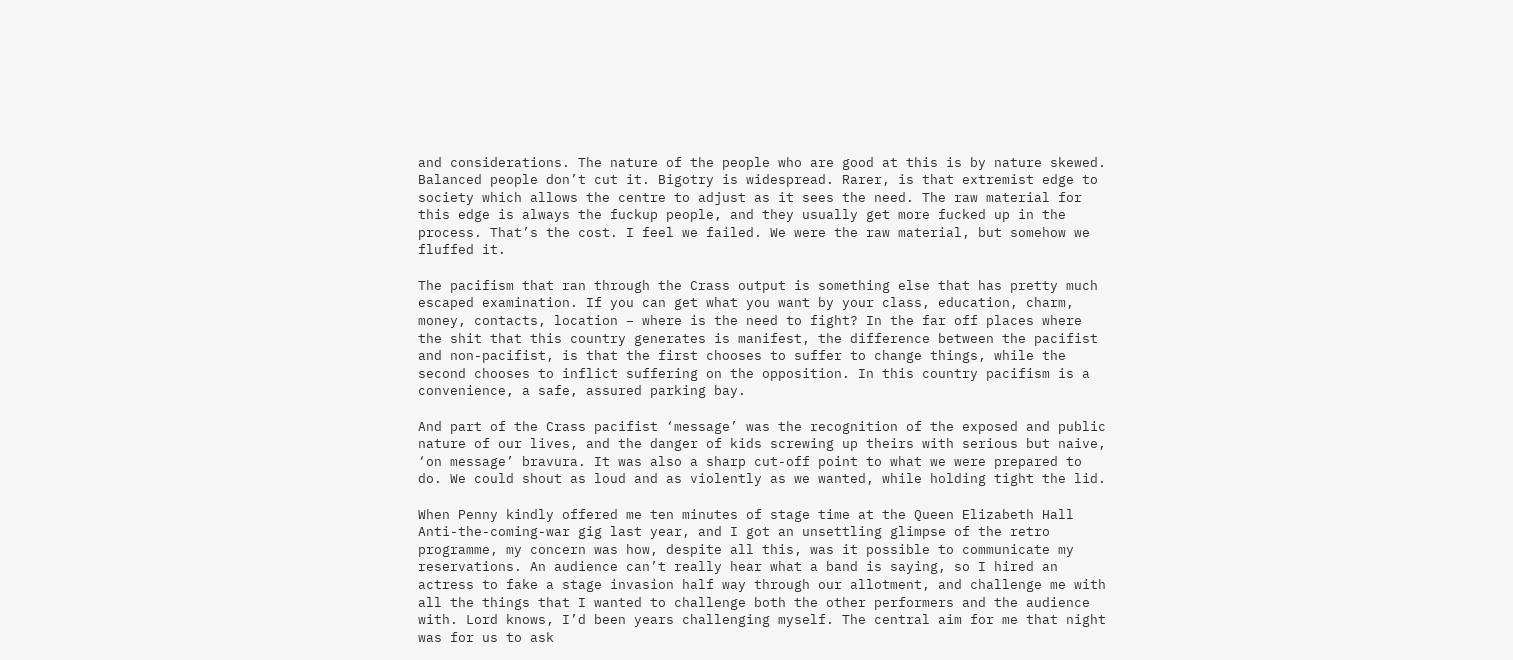and considerations. The nature of the people who are good at this is by nature skewed. Balanced people don’t cut it. Bigotry is widespread. Rarer, is that extremist edge to society which allows the centre to adjust as it sees the need. The raw material for this edge is always the fuckup people, and they usually get more fucked up in the process. That’s the cost. I feel we failed. We were the raw material, but somehow we fluffed it.

The pacifism that ran through the Crass output is something else that has pretty much escaped examination. If you can get what you want by your class, education, charm, money, contacts, location – where is the need to fight? In the far off places where the shit that this country generates is manifest, the difference between the pacifist and non-pacifist, is that the first chooses to suffer to change things, while the second chooses to inflict suffering on the opposition. In this country pacifism is a convenience, a safe, assured parking bay.

And part of the Crass pacifist ‘message’ was the recognition of the exposed and public nature of our lives, and the danger of kids screwing up theirs with serious but naive, ‘on message’ bravura. It was also a sharp cut-off point to what we were prepared to do. We could shout as loud and as violently as we wanted, while holding tight the lid.

When Penny kindly offered me ten minutes of stage time at the Queen Elizabeth Hall Anti-the-coming-war gig last year, and I got an unsettling glimpse of the retro programme, my concern was how, despite all this, was it possible to communicate my reservations. An audience can’t really hear what a band is saying, so I hired an actress to fake a stage invasion half way through our allotment, and challenge me with all the things that I wanted to challenge both the other performers and the audience with. Lord knows, I’d been years challenging myself. The central aim for me that night was for us to ask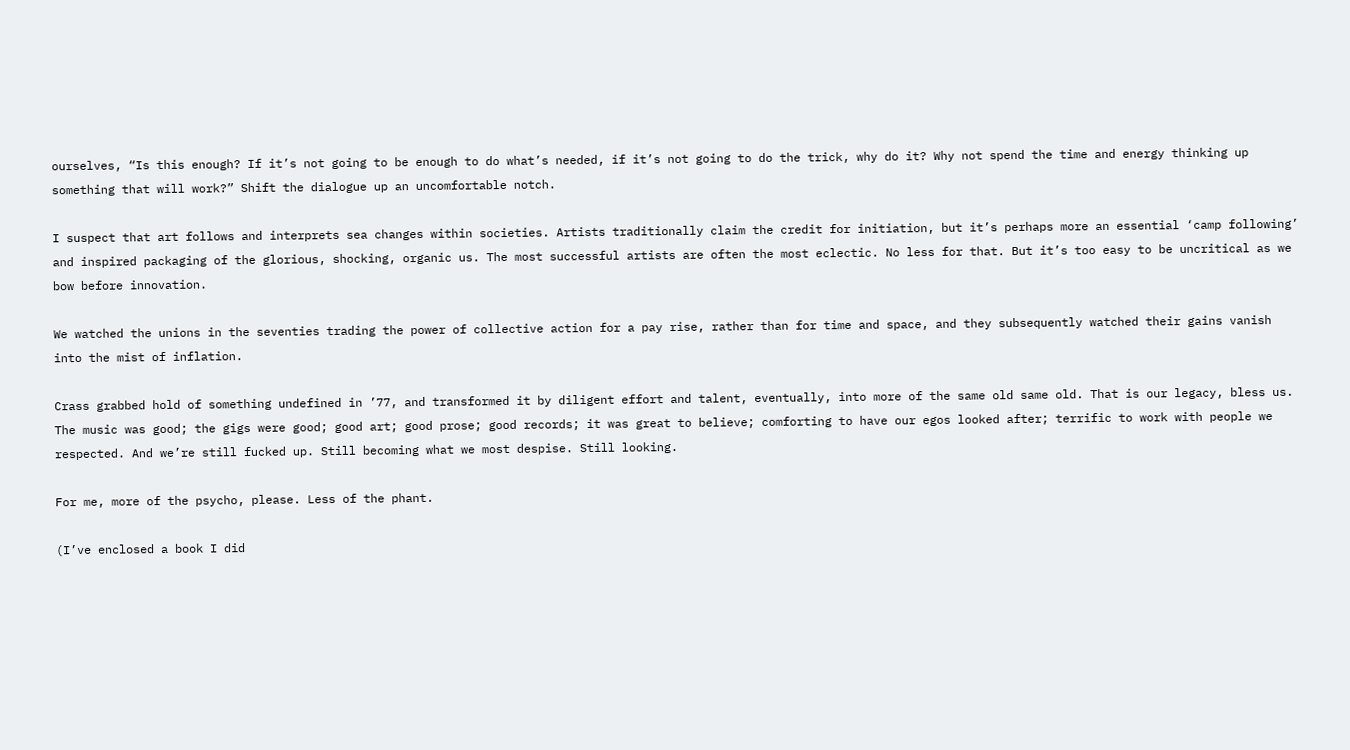ourselves, “Is this enough? If it’s not going to be enough to do what’s needed, if it’s not going to do the trick, why do it? Why not spend the time and energy thinking up something that will work?” Shift the dialogue up an uncomfortable notch.

I suspect that art follows and interprets sea changes within societies. Artists traditionally claim the credit for initiation, but it’s perhaps more an essential ‘camp following’ and inspired packaging of the glorious, shocking, organic us. The most successful artists are often the most eclectic. No less for that. But it’s too easy to be uncritical as we bow before innovation.

We watched the unions in the seventies trading the power of collective action for a pay rise, rather than for time and space, and they subsequently watched their gains vanish into the mist of inflation.

Crass grabbed hold of something undefined in ’77, and transformed it by diligent effort and talent, eventually, into more of the same old same old. That is our legacy, bless us. The music was good; the gigs were good; good art; good prose; good records; it was great to believe; comforting to have our egos looked after; terrific to work with people we respected. And we’re still fucked up. Still becoming what we most despise. Still looking.

For me, more of the psycho, please. Less of the phant.

(I’ve enclosed a book I did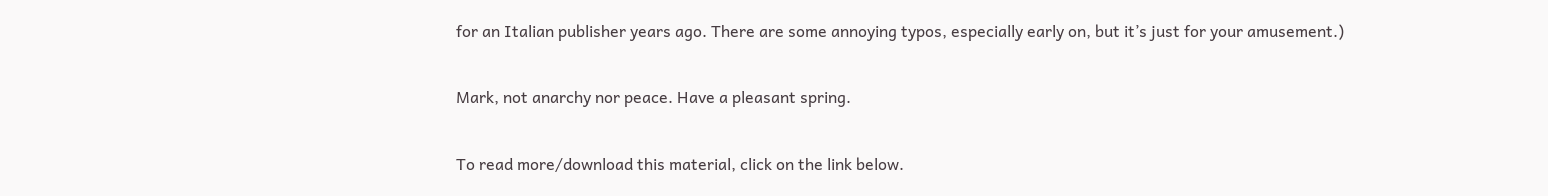for an Italian publisher years ago. There are some annoying typos, especially early on, but it’s just for your amusement.)

Mark, not anarchy nor peace. Have a pleasant spring.

To read more/download this material, click on the link below.